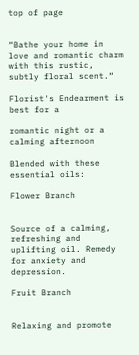top of page


“Bathe your home in love and romantic charm with this rustic, subtly floral scent.“

Florist's Endearment is best for a

romantic night or a calming afternoon

Blended with these essential oils:

Flower Branch


Source of a calming, refreshing and uplifting oil. Remedy for anxiety and depression.

Fruit Branch


Relaxing and promote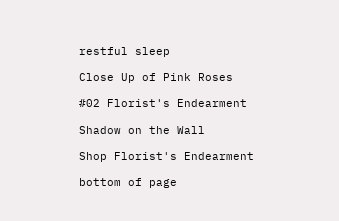restful sleep

Close Up of Pink Roses

#02 Florist's Endearment

Shadow on the Wall

Shop Florist's Endearment

bottom of page